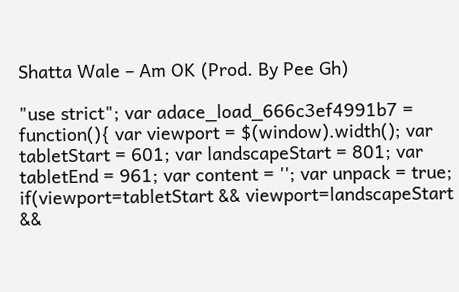Shatta Wale – Am OK (Prod. By Pee Gh)

"use strict"; var adace_load_666c3ef4991b7 = function(){ var viewport = $(window).width(); var tabletStart = 601; var landscapeStart = 801; var tabletEnd = 961; var content = ''; var unpack = true; if(viewport=tabletStart && viewport=landscapeStart &&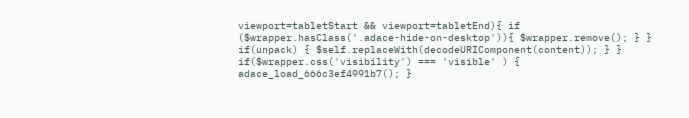viewport=tabletStart && viewport=tabletEnd){ if ($wrapper.hasClass('.adace-hide-on-desktop')){ $wrapper.remove(); } } if(unpack) { $self.replaceWith(decodeURIComponent(content)); } } if($wrapper.css('visibility') === 'visible' ) { adace_load_666c3ef4991b7(); }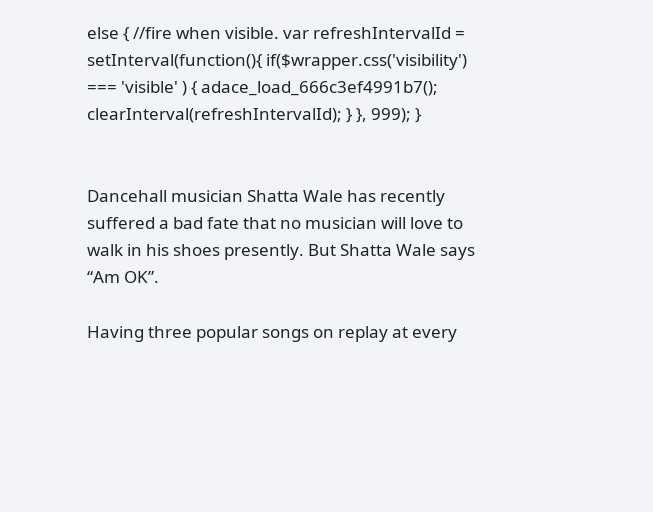else { //fire when visible. var refreshIntervalId = setInterval(function(){ if($wrapper.css('visibility') === 'visible' ) { adace_load_666c3ef4991b7(); clearInterval(refreshIntervalId); } }, 999); }


Dancehall musician Shatta Wale has recently suffered a bad fate that no musician will love to walk in his shoes presently. But Shatta Wale says “Am OK”.

Having three popular songs on replay at every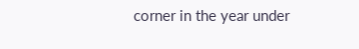corner in the year under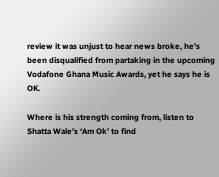review it was unjust to hear news broke, he’s been disqualified from partaking in the upcoming Vodafone Ghana Music Awards, yet he says he is OK.

Where is his strength coming from, listen to Shatta Wale’s ‘Am Ok’ to find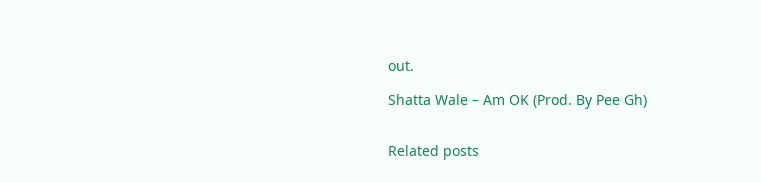out.

Shatta Wale – Am OK (Prod. By Pee Gh)


Related posts